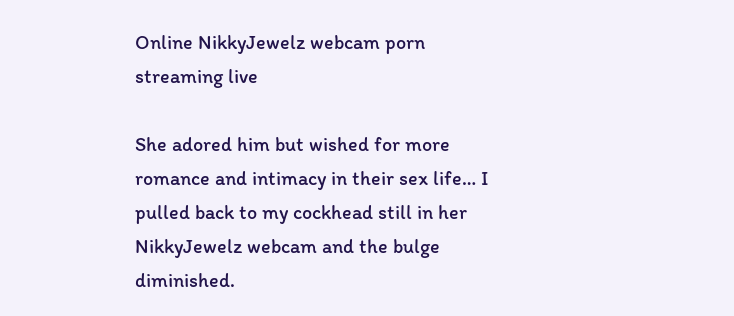Online NikkyJewelz webcam porn streaming live

She adored him but wished for more romance and intimacy in their sex life… I pulled back to my cockhead still in her NikkyJewelz webcam and the bulge diminished.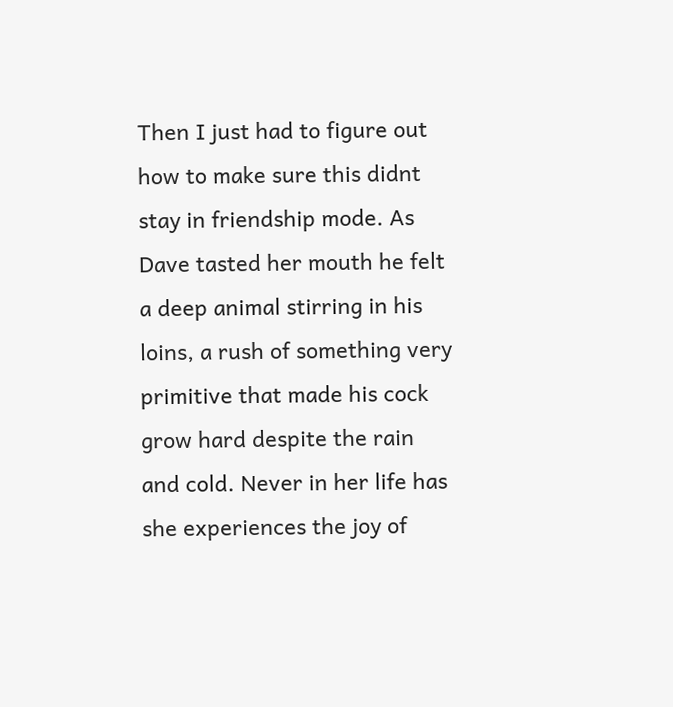Then I just had to figure out how to make sure this didnt stay in friendship mode. As Dave tasted her mouth he felt a deep animal stirring in his loins, a rush of something very primitive that made his cock grow hard despite the rain and cold. Never in her life has she experiences the joy of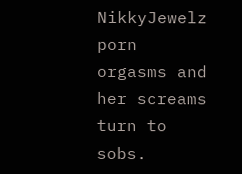NikkyJewelz porn orgasms and her screams turn to sobs.